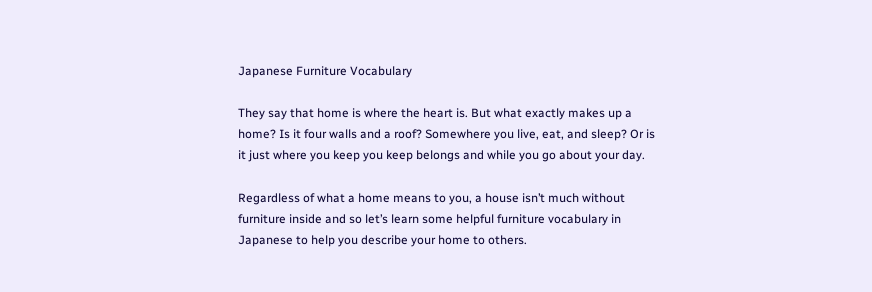Japanese Furniture Vocabulary

They say that home is where the heart is. But what exactly makes up a home? Is it four walls and a roof? Somewhere you live, eat, and sleep? Or is it just where you keep you keep belongs and while you go about your day.

Regardless of what a home means to you, a house isn’t much without furniture inside and so let’s learn some helpful furniture vocabulary in Japanese to help you describe your home to others.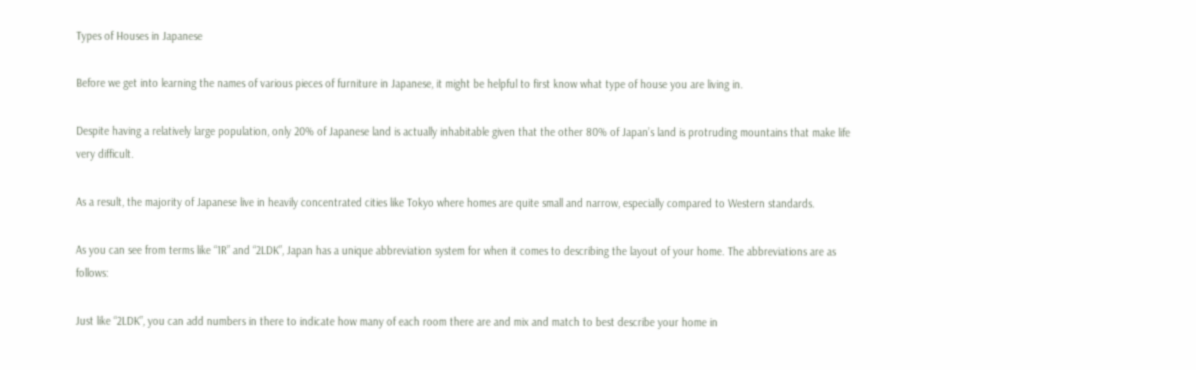Types of Houses in Japanese

Before we get into learning the names of various pieces of furniture in Japanese, it might be helpful to first know what type of house you are living in.

Despite having a relatively large population, only 20% of Japanese land is actually inhabitable given that the other 80% of Japan’s land is protruding mountains that make life very difficult.

As a result, the majority of Japanese live in heavily concentrated cities like Tokyo where homes are quite small and narrow, especially compared to Western standards.

As you can see from terms like “1R” and “2LDK”, Japan has a unique abbreviation system for when it comes to describing the layout of your home. The abbreviations are as follows:

Just like “2LDK”, you can add numbers in there to indicate how many of each room there are and mix and match to best describe your home in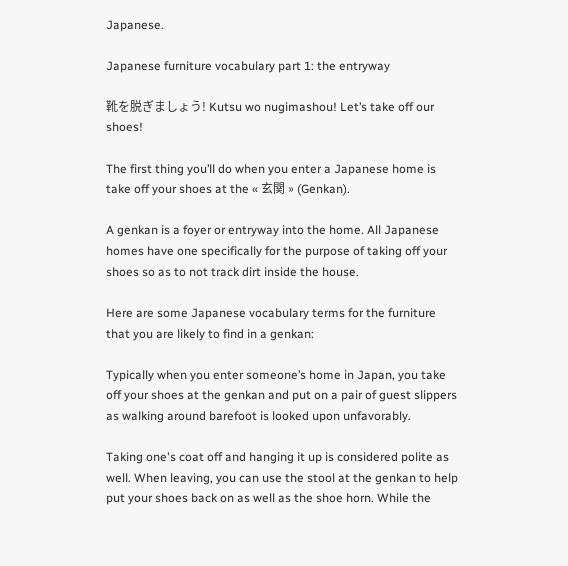Japanese.

Japanese furniture vocabulary part 1: the entryway

靴を脱ぎましょう! Kutsu wo nugimashou! Let’s take off our shoes!

The first thing you’ll do when you enter a Japanese home is take off your shoes at the « 玄関 » (Genkan).

A genkan is a foyer or entryway into the home. All Japanese homes have one specifically for the purpose of taking off your shoes so as to not track dirt inside the house.

Here are some Japanese vocabulary terms for the furniture that you are likely to find in a genkan:

Typically when you enter someone’s home in Japan, you take off your shoes at the genkan and put on a pair of guest slippers as walking around barefoot is looked upon unfavorably.

Taking one's coat off and hanging it up is considered polite as well. When leaving, you can use the stool at the genkan to help put your shoes back on as well as the shoe horn. While the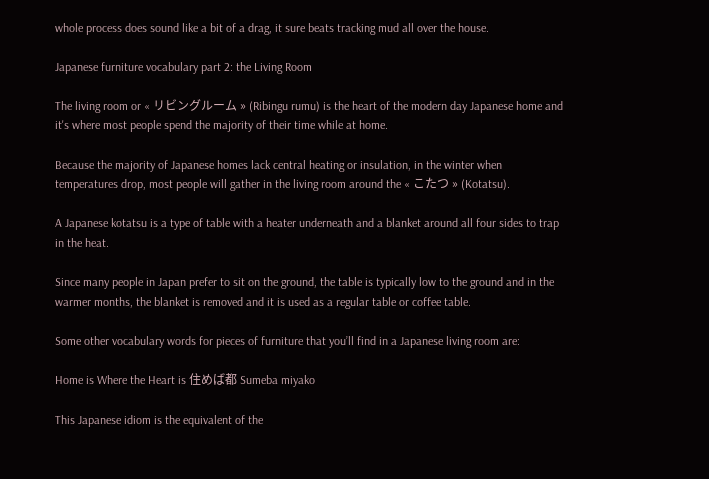whole process does sound like a bit of a drag, it sure beats tracking mud all over the house.

Japanese furniture vocabulary part 2: the Living Room

The living room or « リビングルーム » (Ribingu rumu) is the heart of the modern day Japanese home and it's where most people spend the majority of their time while at home.

Because the majority of Japanese homes lack central heating or insulation, in the winter when temperatures drop, most people will gather in the living room around the « こたつ » (Kotatsu).

A Japanese kotatsu is a type of table with a heater underneath and a blanket around all four sides to trap in the heat.

Since many people in Japan prefer to sit on the ground, the table is typically low to the ground and in the warmer months, the blanket is removed and it is used as a regular table or coffee table.

Some other vocabulary words for pieces of furniture that you’ll find in a Japanese living room are:

Home is Where the Heart is 住めば都 Sumeba miyako

This Japanese idiom is the equivalent of the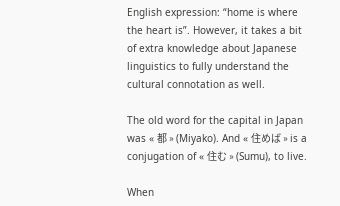English expression: “home is where the heart is”. However, it takes a bit of extra knowledge about Japanese linguistics to fully understand the cultural connotation as well.

The old word for the capital in Japan was « 都 » (Miyako). And « 住めば » is a conjugation of « 住む » (Sumu), to live.

When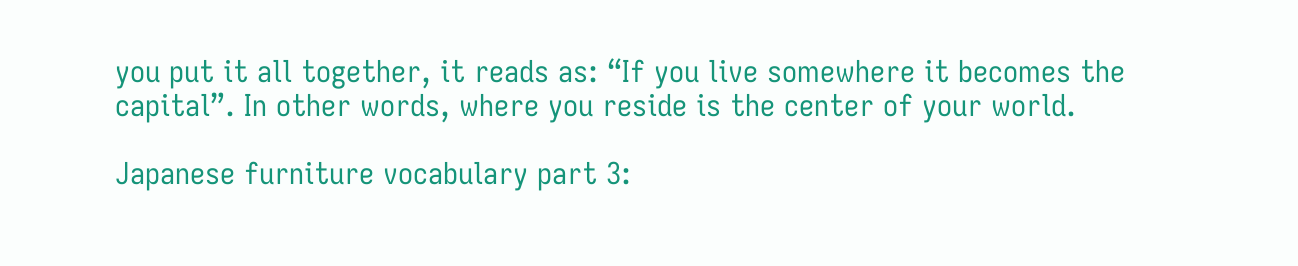you put it all together, it reads as: “If you live somewhere it becomes the capital”. In other words, where you reside is the center of your world.

Japanese furniture vocabulary part 3: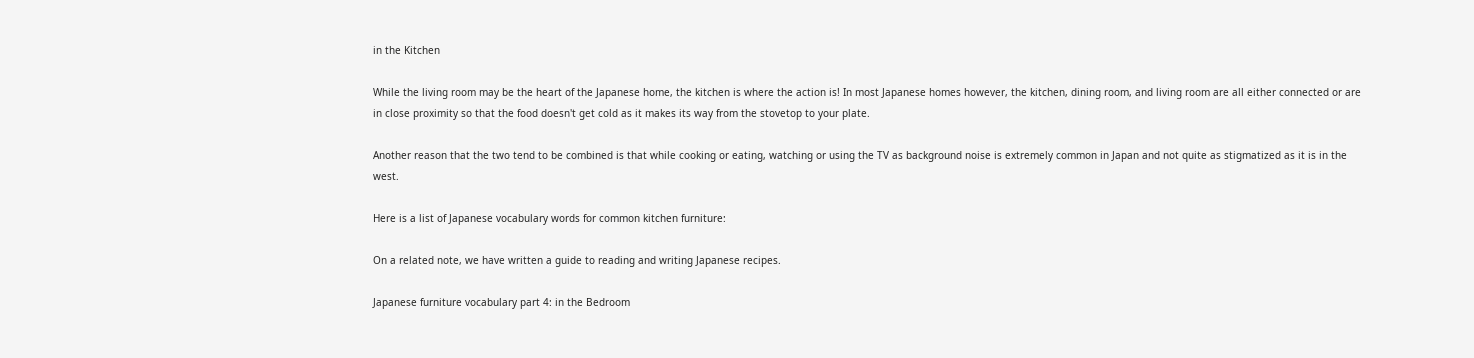in the Kitchen

While the living room may be the heart of the Japanese home, the kitchen is where the action is! In most Japanese homes however, the kitchen, dining room, and living room are all either connected or are in close proximity so that the food doesn't get cold as it makes its way from the stovetop to your plate.

Another reason that the two tend to be combined is that while cooking or eating, watching or using the TV as background noise is extremely common in Japan and not quite as stigmatized as it is in the west.

Here is a list of Japanese vocabulary words for common kitchen furniture:

On a related note, we have written a guide to reading and writing Japanese recipes.

Japanese furniture vocabulary part 4: in the Bedroom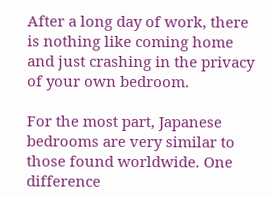After a long day of work, there is nothing like coming home and just crashing in the privacy of your own bedroom.

For the most part, Japanese bedrooms are very similar to those found worldwide. One difference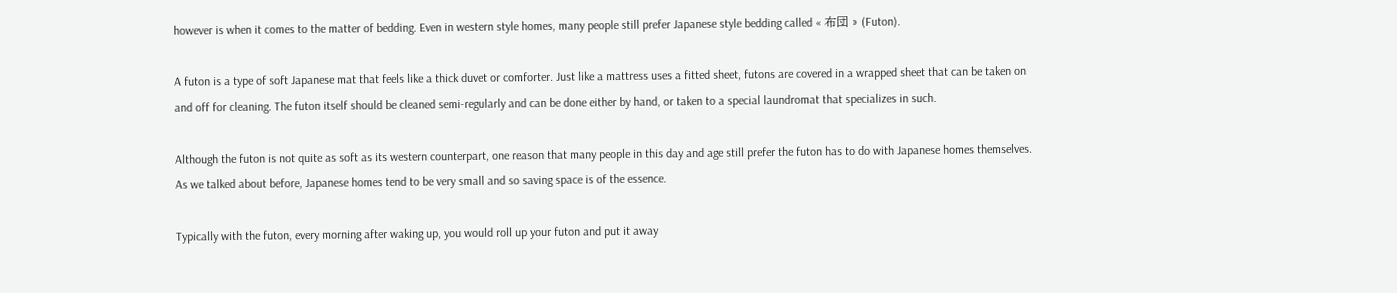however is when it comes to the matter of bedding. Even in western style homes, many people still prefer Japanese style bedding called « 布団 » (Futon).

A futon is a type of soft Japanese mat that feels like a thick duvet or comforter. Just like a mattress uses a fitted sheet, futons are covered in a wrapped sheet that can be taken on and off for cleaning. The futon itself should be cleaned semi-regularly and can be done either by hand, or taken to a special laundromat that specializes in such.

Although the futon is not quite as soft as its western counterpart, one reason that many people in this day and age still prefer the futon has to do with Japanese homes themselves. As we talked about before, Japanese homes tend to be very small and so saving space is of the essence.

Typically with the futon, every morning after waking up, you would roll up your futon and put it away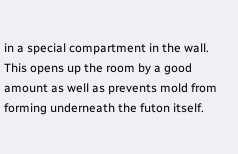in a special compartment in the wall. This opens up the room by a good amount as well as prevents mold from forming underneath the futon itself.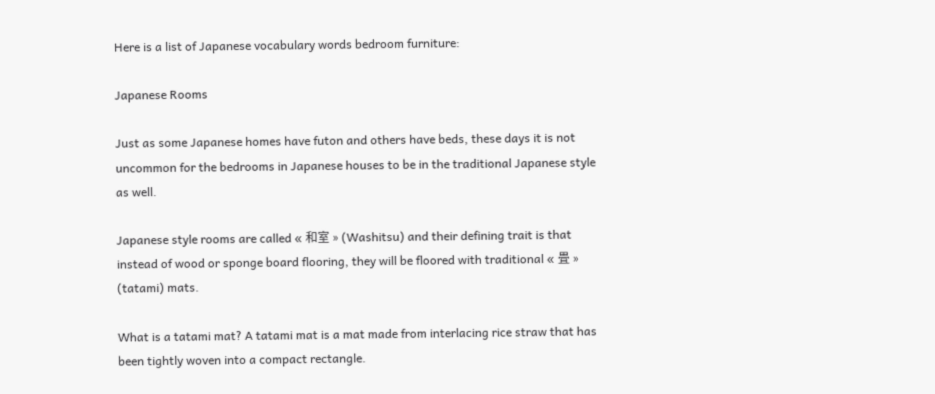Here is a list of Japanese vocabulary words bedroom furniture:

Japanese Rooms

Just as some Japanese homes have futon and others have beds, these days it is not uncommon for the bedrooms in Japanese houses to be in the traditional Japanese style as well.

Japanese style rooms are called « 和室 » (Washitsu) and their defining trait is that instead of wood or sponge board flooring, they will be floored with traditional « 畳 » (tatami) mats.

What is a tatami mat? A tatami mat is a mat made from interlacing rice straw that has been tightly woven into a compact rectangle.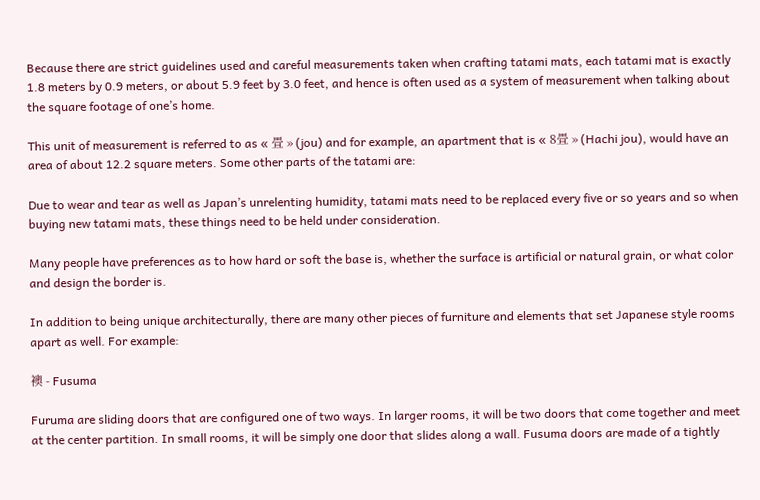Because there are strict guidelines used and careful measurements taken when crafting tatami mats, each tatami mat is exactly 1.8 meters by 0.9 meters, or about 5.9 feet by 3.0 feet, and hence is often used as a system of measurement when talking about the square footage of one’s home.

This unit of measurement is referred to as « 畳 » (jou) and for example, an apartment that is « 8畳 » (Hachi jou), would have an area of about 12.2 square meters. Some other parts of the tatami are:

Due to wear and tear as well as Japan’s unrelenting humidity, tatami mats need to be replaced every five or so years and so when buying new tatami mats, these things need to be held under consideration.

Many people have preferences as to how hard or soft the base is, whether the surface is artificial or natural grain, or what color and design the border is.

In addition to being unique architecturally, there are many other pieces of furniture and elements that set Japanese style rooms apart as well. For example:

襖 - Fusuma

Furuma are sliding doors that are configured one of two ways. In larger rooms, it will be two doors that come together and meet at the center partition. In small rooms, it will be simply one door that slides along a wall. Fusuma doors are made of a tightly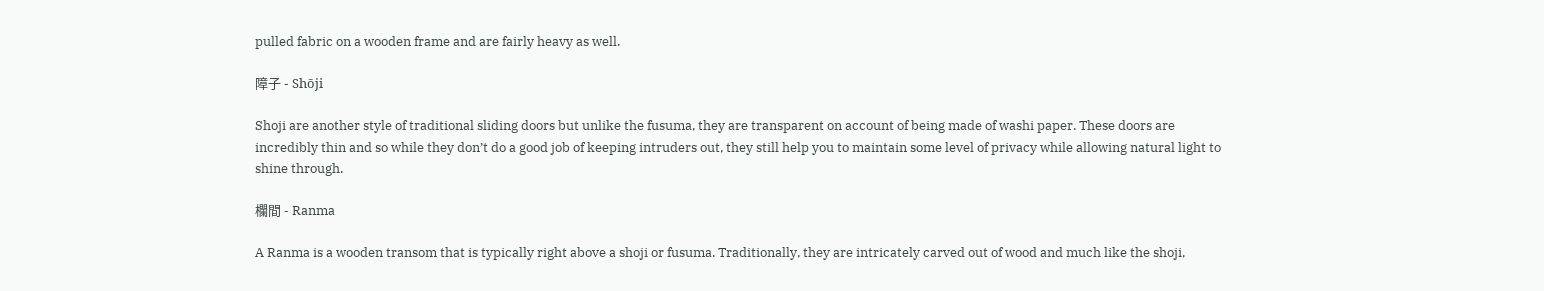pulled fabric on a wooden frame and are fairly heavy as well.

障子 - Shōji

Shoji are another style of traditional sliding doors but unlike the fusuma, they are transparent on account of being made of washi paper. These doors are incredibly thin and so while they don’t do a good job of keeping intruders out, they still help you to maintain some level of privacy while allowing natural light to shine through.

欄間 - Ranma

A Ranma is a wooden transom that is typically right above a shoji or fusuma. Traditionally, they are intricately carved out of wood and much like the shoji,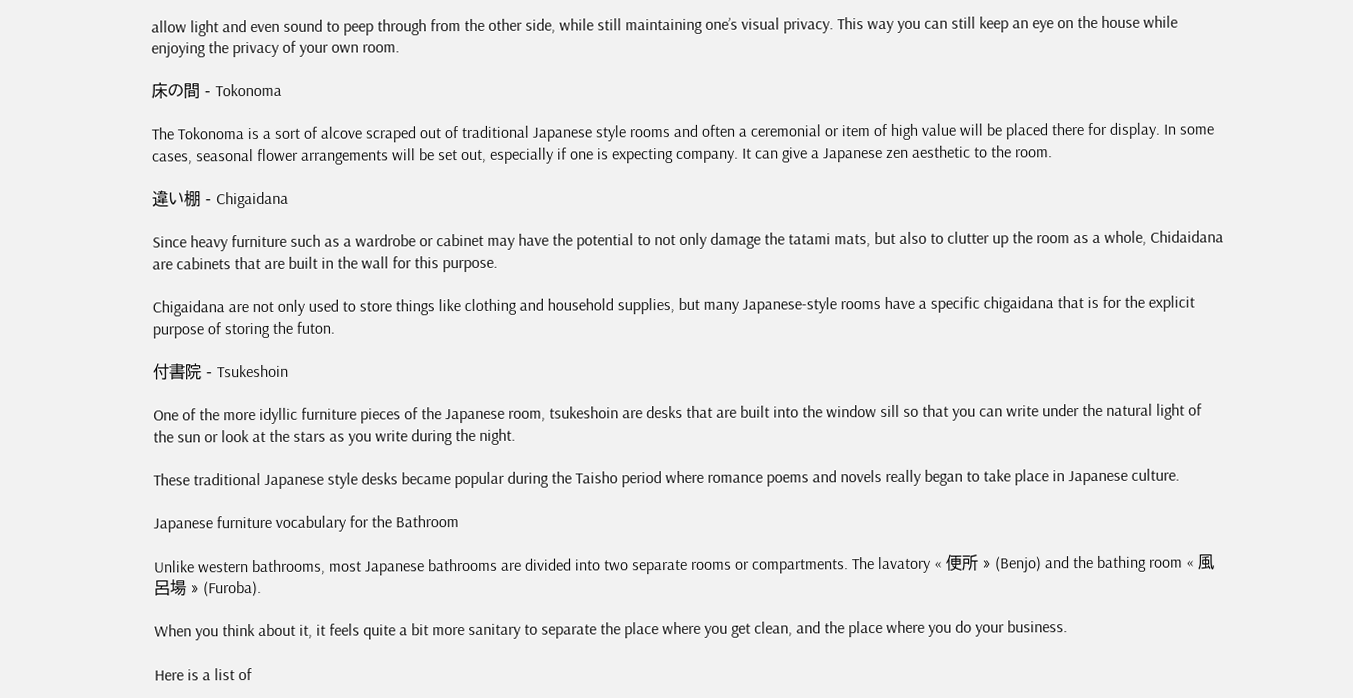allow light and even sound to peep through from the other side, while still maintaining one’s visual privacy. This way you can still keep an eye on the house while enjoying the privacy of your own room.

床の間 - Tokonoma

The Tokonoma is a sort of alcove scraped out of traditional Japanese style rooms and often a ceremonial or item of high value will be placed there for display. In some cases, seasonal flower arrangements will be set out, especially if one is expecting company. It can give a Japanese zen aesthetic to the room.

違い棚 - Chigaidana

Since heavy furniture such as a wardrobe or cabinet may have the potential to not only damage the tatami mats, but also to clutter up the room as a whole, Chidaidana are cabinets that are built in the wall for this purpose.

Chigaidana are not only used to store things like clothing and household supplies, but many Japanese-style rooms have a specific chigaidana that is for the explicit purpose of storing the futon.

付書院 - Tsukeshoin

One of the more idyllic furniture pieces of the Japanese room, tsukeshoin are desks that are built into the window sill so that you can write under the natural light of the sun or look at the stars as you write during the night.

These traditional Japanese style desks became popular during the Taisho period where romance poems and novels really began to take place in Japanese culture.

Japanese furniture vocabulary for the Bathroom

Unlike western bathrooms, most Japanese bathrooms are divided into two separate rooms or compartments. The lavatory « 便所 » (Benjo) and the bathing room « 風呂場 » (Furoba).

When you think about it, it feels quite a bit more sanitary to separate the place where you get clean, and the place where you do your business.

Here is a list of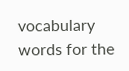vocabulary words for the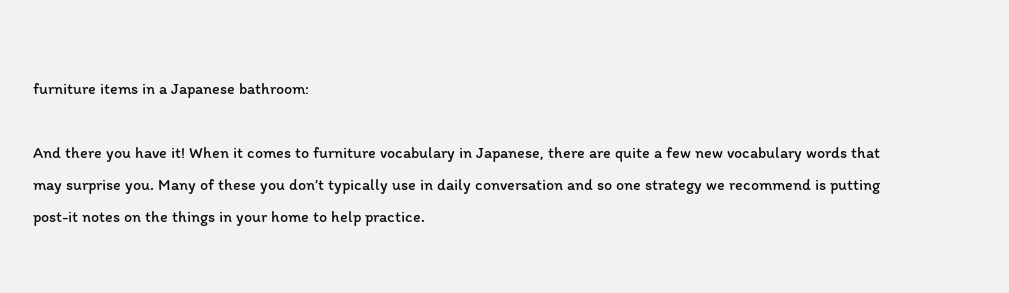furniture items in a Japanese bathroom:

And there you have it! When it comes to furniture vocabulary in Japanese, there are quite a few new vocabulary words that may surprise you. Many of these you don’t typically use in daily conversation and so one strategy we recommend is putting post-it notes on the things in your home to help practice.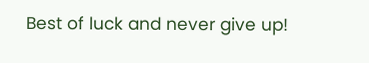Best of luck and never give up!